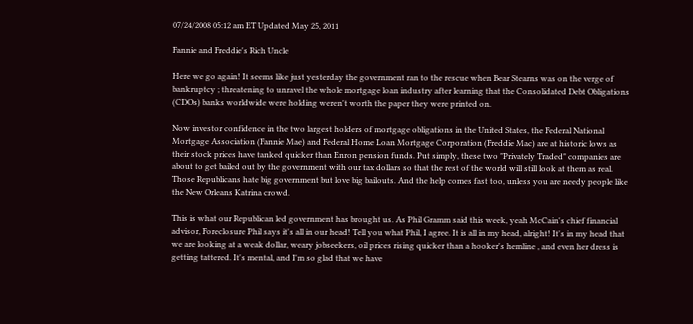07/24/2008 05:12 am ET Updated May 25, 2011

Fannie and Freddie's Rich Uncle

Here we go again! It seems like just yesterday the government ran to the rescue when Bear Stearns was on the verge of bankruptcy ; threatening to unravel the whole mortgage loan industry after learning that the Consolidated Debt Obligations (CDOs) banks worldwide were holding weren't worth the paper they were printed on.

Now investor confidence in the two largest holders of mortgage obligations in the United States, the Federal National Mortgage Association (Fannie Mae) and Federal Home Loan Mortgage Corporation (Freddie Mac) are at historic lows as their stock prices have tanked quicker than Enron pension funds. Put simply, these two "Privately Traded" companies are about to get bailed out by the government with our tax dollars so that the rest of the world will still look at them as real. Those Republicans hate big government but love big bailouts. And the help comes fast too, unless you are needy people like the New Orleans Katrina crowd.

This is what our Republican led government has brought us. As Phil Gramm said this week, yeah McCain's chief financial advisor, Foreclosure Phil says it's all in our head! Tell you what Phil, I agree. It is all in my head, alright! It's in my head that we are looking at a weak dollar, weary jobseekers, oil prices rising quicker than a hooker's hemline , and even her dress is getting tattered. It's mental, and I'm so glad that we have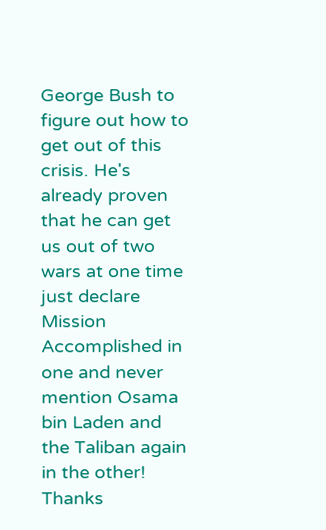George Bush to figure out how to get out of this crisis. He's already proven that he can get us out of two wars at one time just declare Mission Accomplished in one and never mention Osama bin Laden and the Taliban again in the other! Thanks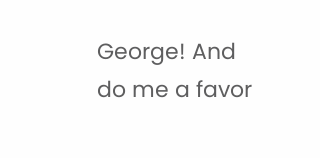George! And do me a favor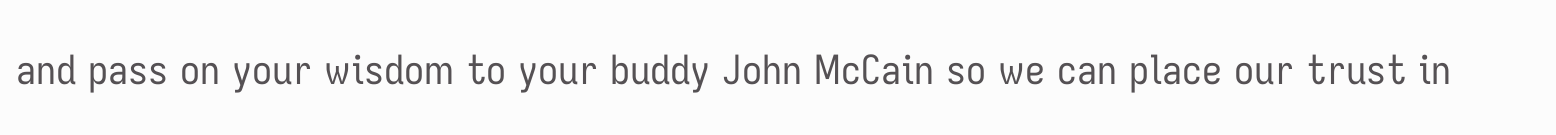and pass on your wisdom to your buddy John McCain so we can place our trust in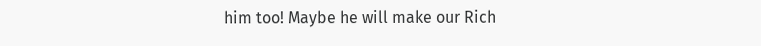him too! Maybe he will make our Rich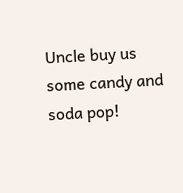Uncle buy us some candy and soda pop!